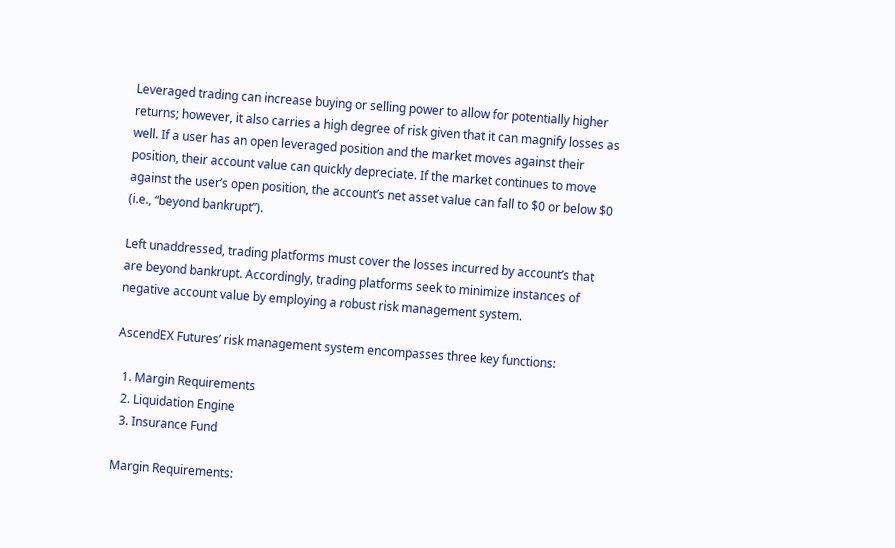Leveraged trading can increase buying or selling power to allow for potentially higher returns; however, it also carries a high degree of risk given that it can magnify losses as well. If a user has an open leveraged position and the market moves against their position, their account value can quickly depreciate. If the market continues to move against the user’s open position, the account’s net asset value can fall to $0 or below $0 (i.e., “beyond bankrupt”).

Left unaddressed, trading platforms must cover the losses incurred by account’s that are beyond bankrupt. Accordingly, trading platforms seek to minimize instances of negative account value by employing a robust risk management system.

AscendEX Futures’ risk management system encompasses three key functions:

  1. Margin Requirements
  2. Liquidation Engine
  3. Insurance Fund

Margin Requirements: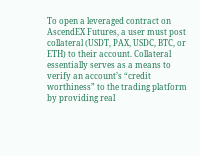To open a leveraged contract on AscendEX Futures, a user must post collateral (USDT, PAX, USDC, BTC, or ETH) to their account. Collateral essentially serves as a means to verify an account’s “credit worthiness” to the trading platform by providing real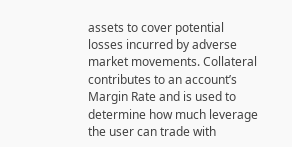assets to cover potential losses incurred by adverse market movements. Collateral contributes to an account’s Margin Rate and is used to determine how much leverage the user can trade with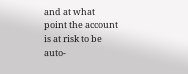and at what point the account is at risk to be auto-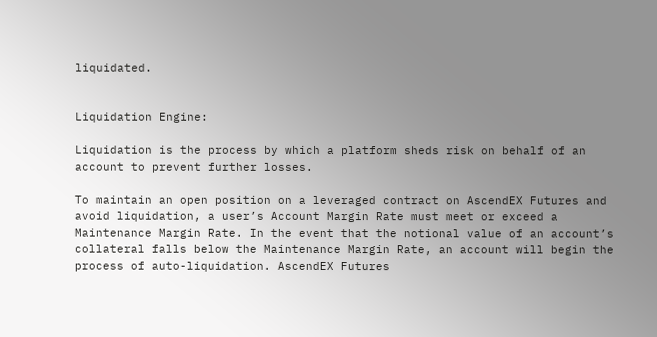liquidated.


Liquidation Engine:

Liquidation is the process by which a platform sheds risk on behalf of an account to prevent further losses.

To maintain an open position on a leveraged contract on AscendEX Futures and avoid liquidation, a user’s Account Margin Rate must meet or exceed a Maintenance Margin Rate. In the event that the notional value of an account’s collateral falls below the Maintenance Margin Rate, an account will begin the process of auto-liquidation. AscendEX Futures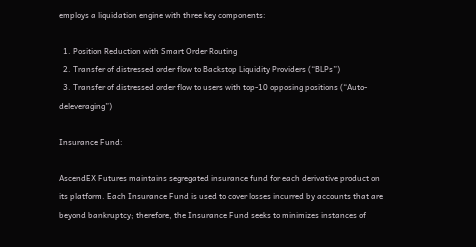employs a liquidation engine with three key components:

  1. Position Reduction with Smart Order Routing
  2. Transfer of distressed order flow to Backstop Liquidity Providers (“BLPs”)
  3. Transfer of distressed order flow to users with top-10 opposing positions (“Auto-deleveraging”)

Insurance Fund:

AscendEX Futures maintains segregated insurance fund for each derivative product on its platform. Each Insurance Fund is used to cover losses incurred by accounts that are beyond bankruptcy; therefore, the Insurance Fund seeks to minimizes instances of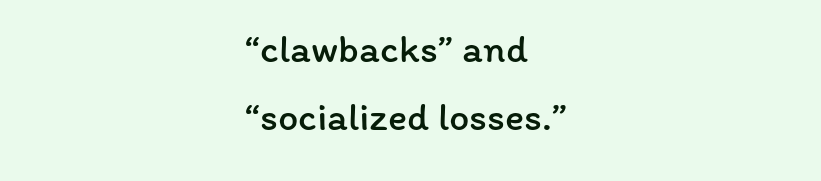“clawbacks” and “socialized losses.”